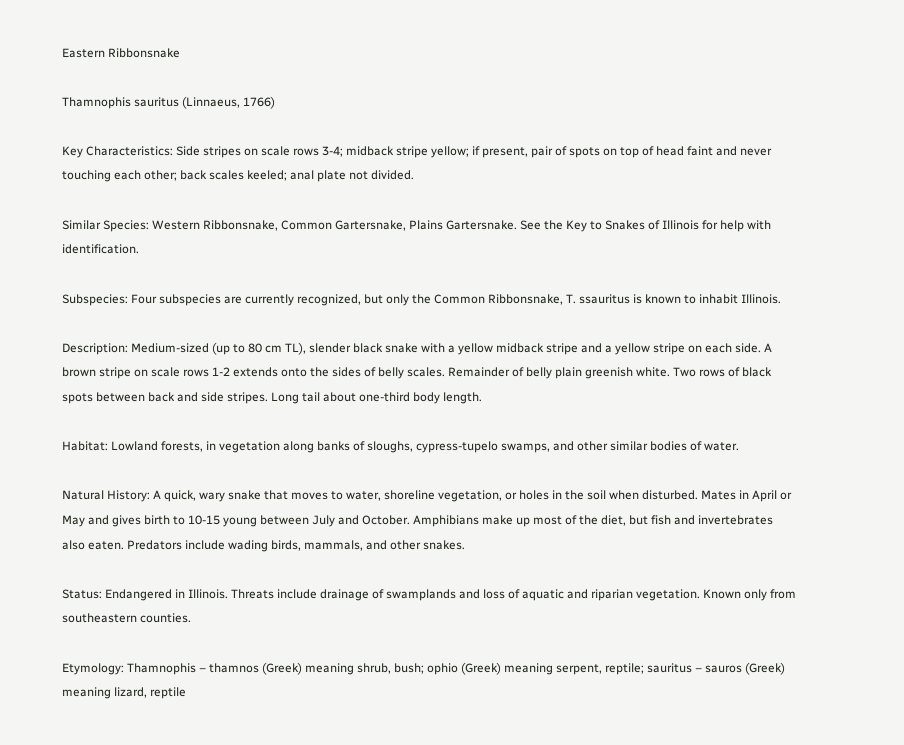Eastern Ribbonsnake

Thamnophis sauritus (Linnaeus, 1766)

Key Characteristics: Side stripes on scale rows 3-4; midback stripe yellow; if present, pair of spots on top of head faint and never touching each other; back scales keeled; anal plate not divided.

Similar Species: Western Ribbonsnake, Common Gartersnake, Plains Gartersnake. See the Key to Snakes of Illinois for help with identification.

Subspecies: Four subspecies are currently recognized, but only the Common Ribbonsnake, T. ssauritus is known to inhabit Illinois.

Description: Medium-sized (up to 80 cm TL), slender black snake with a yellow midback stripe and a yellow stripe on each side. A brown stripe on scale rows 1-2 extends onto the sides of belly scales. Remainder of belly plain greenish white. Two rows of black spots between back and side stripes. Long tail about one-third body length.

Habitat: Lowland forests, in vegetation along banks of sloughs, cypress-tupelo swamps, and other similar bodies of water.

Natural History: A quick, wary snake that moves to water, shoreline vegetation, or holes in the soil when disturbed. Mates in April or May and gives birth to 10-15 young between July and October. Amphibians make up most of the diet, but fish and invertebrates also eaten. Predators include wading birds, mammals, and other snakes.

Status: Endangered in Illinois. Threats include drainage of swamplands and loss of aquatic and riparian vegetation. Known only from southeastern counties.

Etymology: Thamnophis – thamnos (Greek) meaning shrub, bush; ophio (Greek) meaning serpent, reptile; sauritus – sauros (Greek) meaning lizard, reptile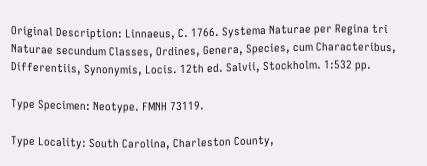Original Description: Linnaeus, C. 1766. Systema Naturae per Regina tri Naturae secundum Classes, Ordines, Genera, Species, cum Characteribus, Differentiis, Synonymis, Locis. 12th ed. Salvii, Stockholm. 1:532 pp.

Type Specimen: Neotype. FMNH 73119.

Type Locality: South Carolina, Charleston County,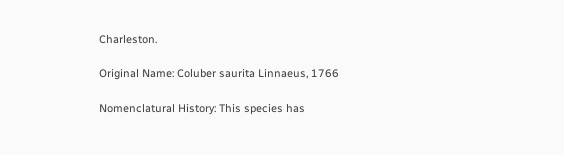Charleston.

Original Name: Coluber saurita Linnaeus, 1766

Nomenclatural History: This species has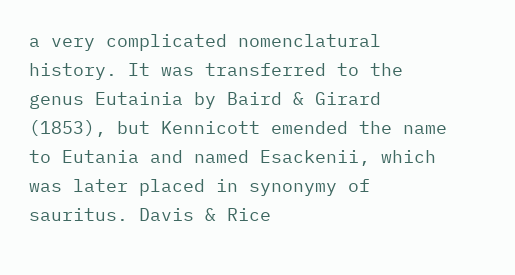a very complicated nomenclatural history. It was transferred to the genus Eutainia by Baird & Girard (1853), but Kennicott emended the name to Eutania and named Esackenii, which was later placed in synonymy of sauritus. Davis & Rice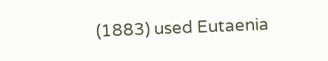(1883) used Eutaenia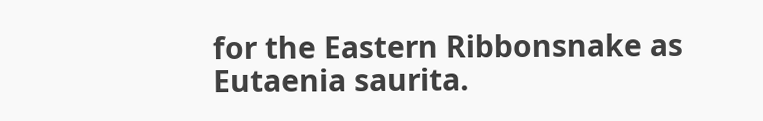for the Eastern Ribbonsnake as Eutaenia saurita.